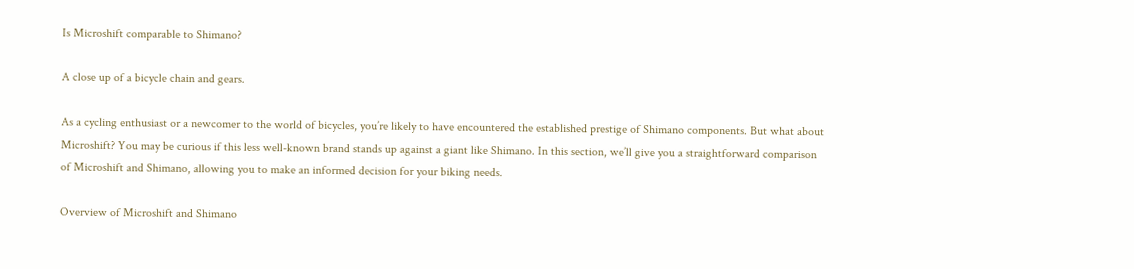Is Microshift comparable to Shimano?

A close up of a bicycle chain and gears.

As a cycling enthusiast or a newcomer to the world of bicycles, you’re likely to have encountered the established prestige of Shimano components. But what about Microshift? You may be curious if this less well-known brand stands up against a giant like Shimano. In this section, we’ll give you a straightforward comparison of Microshift and Shimano, allowing you to make an informed decision for your biking needs.

Overview of Microshift and Shimano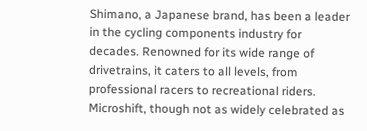Shimano, a Japanese brand, has been a leader in the cycling components industry for decades. Renowned for its wide range of drivetrains, it caters to all levels, from professional racers to recreational riders. Microshift, though not as widely celebrated as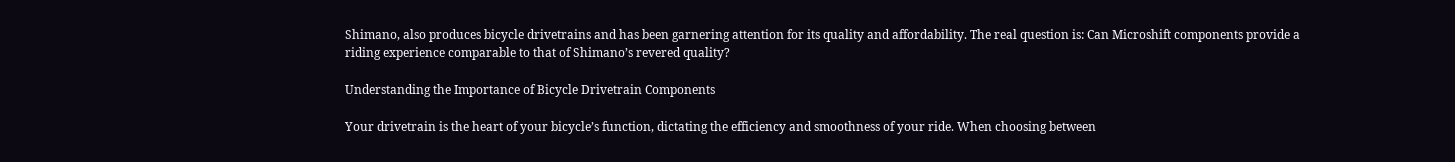Shimano, also produces bicycle drivetrains and has been garnering attention for its quality and affordability. The real question is: Can Microshift components provide a riding experience comparable to that of Shimano’s revered quality?

Understanding the Importance of Bicycle Drivetrain Components

Your drivetrain is the heart of your bicycle’s function, dictating the efficiency and smoothness of your ride. When choosing between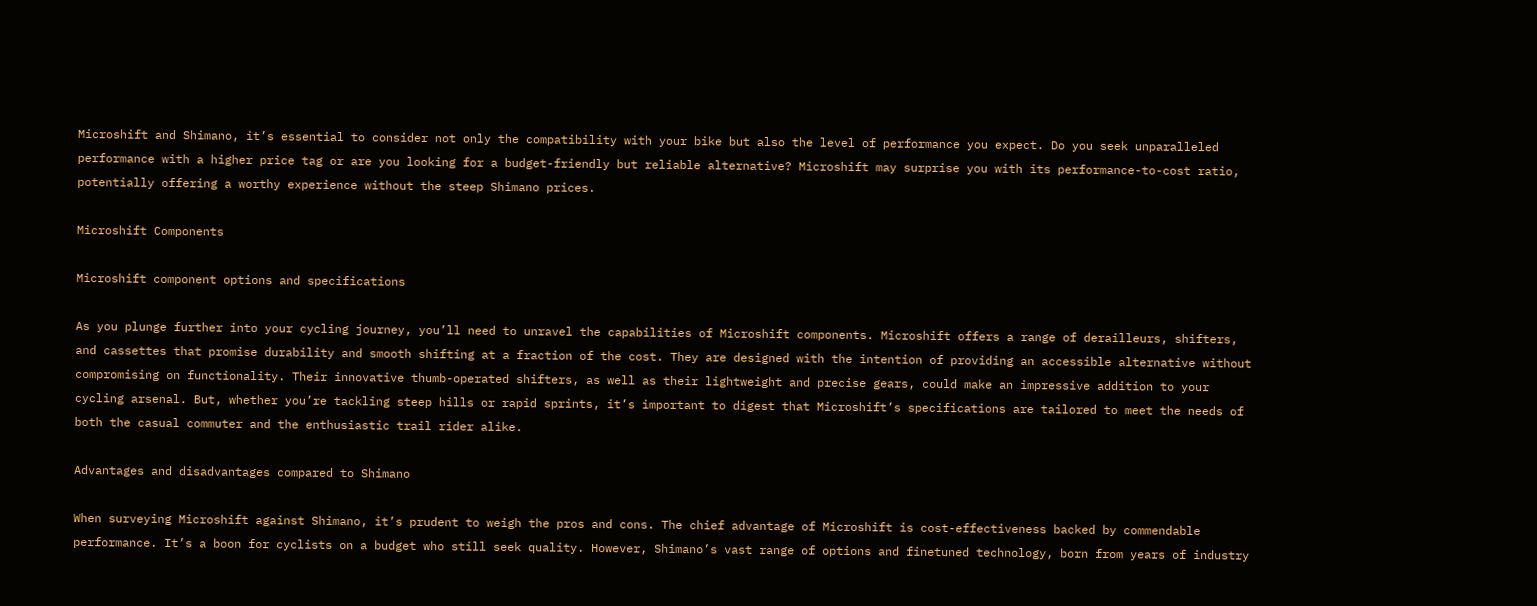Microshift and Shimano, it’s essential to consider not only the compatibility with your bike but also the level of performance you expect. Do you seek unparalleled performance with a higher price tag or are you looking for a budget-friendly but reliable alternative? Microshift may surprise you with its performance-to-cost ratio, potentially offering a worthy experience without the steep Shimano prices.

Microshift Components

Microshift component options and specifications

As you plunge further into your cycling journey, you’ll need to unravel the capabilities of Microshift components. Microshift offers a range of derailleurs, shifters, and cassettes that promise durability and smooth shifting at a fraction of the cost. They are designed with the intention of providing an accessible alternative without compromising on functionality. Their innovative thumb-operated shifters, as well as their lightweight and precise gears, could make an impressive addition to your cycling arsenal. But, whether you’re tackling steep hills or rapid sprints, it’s important to digest that Microshift’s specifications are tailored to meet the needs of both the casual commuter and the enthusiastic trail rider alike.

Advantages and disadvantages compared to Shimano

When surveying Microshift against Shimano, it’s prudent to weigh the pros and cons. The chief advantage of Microshift is cost-effectiveness backed by commendable performance. It’s a boon for cyclists on a budget who still seek quality. However, Shimano’s vast range of options and finetuned technology, born from years of industry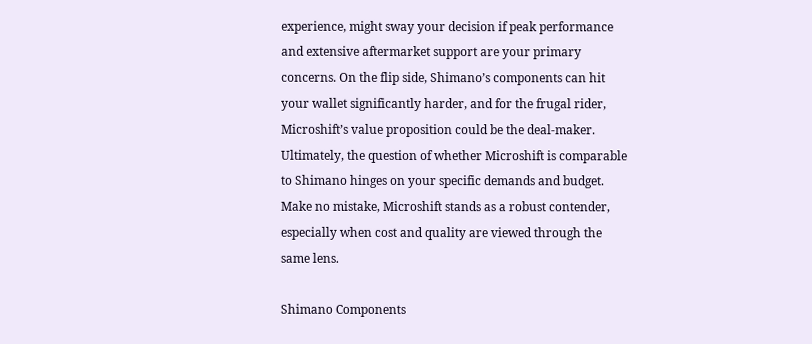experience, might sway your decision if peak performance and extensive aftermarket support are your primary concerns. On the flip side, Shimano’s components can hit your wallet significantly harder, and for the frugal rider, Microshift’s value proposition could be the deal-maker. Ultimately, the question of whether Microshift is comparable to Shimano hinges on your specific demands and budget. Make no mistake, Microshift stands as a robust contender, especially when cost and quality are viewed through the same lens.

Shimano Components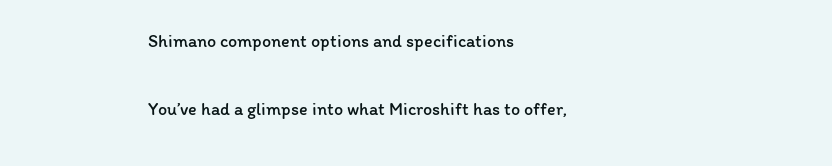Shimano component options and specifications

You’ve had a glimpse into what Microshift has to offer,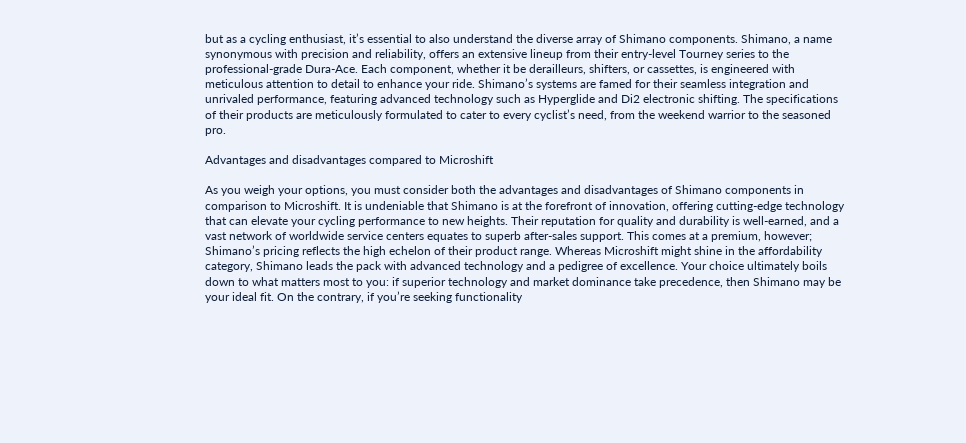but as a cycling enthusiast, it’s essential to also understand the diverse array of Shimano components. Shimano, a name synonymous with precision and reliability, offers an extensive lineup from their entry-level Tourney series to the professional-grade Dura-Ace. Each component, whether it be derailleurs, shifters, or cassettes, is engineered with meticulous attention to detail to enhance your ride. Shimano’s systems are famed for their seamless integration and unrivaled performance, featuring advanced technology such as Hyperglide and Di2 electronic shifting. The specifications of their products are meticulously formulated to cater to every cyclist’s need, from the weekend warrior to the seasoned pro.

Advantages and disadvantages compared to Microshift

As you weigh your options, you must consider both the advantages and disadvantages of Shimano components in comparison to Microshift. It is undeniable that Shimano is at the forefront of innovation, offering cutting-edge technology that can elevate your cycling performance to new heights. Their reputation for quality and durability is well-earned, and a vast network of worldwide service centers equates to superb after-sales support. This comes at a premium, however; Shimano’s pricing reflects the high echelon of their product range. Whereas Microshift might shine in the affordability category, Shimano leads the pack with advanced technology and a pedigree of excellence. Your choice ultimately boils down to what matters most to you: if superior technology and market dominance take precedence, then Shimano may be your ideal fit. On the contrary, if you’re seeking functionality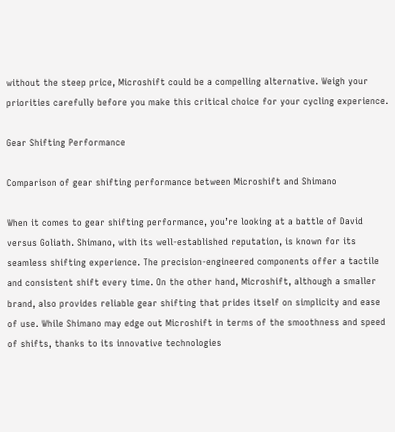without the steep price, Microshift could be a compelling alternative. Weigh your priorities carefully before you make this critical choice for your cycling experience.

Gear Shifting Performance

Comparison of gear shifting performance between Microshift and Shimano

When it comes to gear shifting performance, you’re looking at a battle of David versus Goliath. Shimano, with its well-established reputation, is known for its seamless shifting experience. The precision-engineered components offer a tactile and consistent shift every time. On the other hand, Microshift, although a smaller brand, also provides reliable gear shifting that prides itself on simplicity and ease of use. While Shimano may edge out Microshift in terms of the smoothness and speed of shifts, thanks to its innovative technologies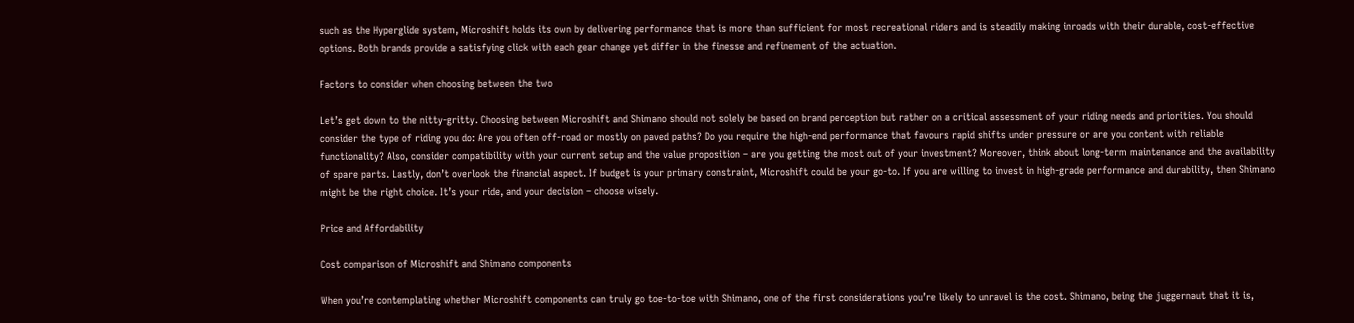such as the Hyperglide system, Microshift holds its own by delivering performance that is more than sufficient for most recreational riders and is steadily making inroads with their durable, cost-effective options. Both brands provide a satisfying click with each gear change yet differ in the finesse and refinement of the actuation.

Factors to consider when choosing between the two

Let’s get down to the nitty-gritty. Choosing between Microshift and Shimano should not solely be based on brand perception but rather on a critical assessment of your riding needs and priorities. You should consider the type of riding you do: Are you often off-road or mostly on paved paths? Do you require the high-end performance that favours rapid shifts under pressure or are you content with reliable functionality? Also, consider compatibility with your current setup and the value proposition – are you getting the most out of your investment? Moreover, think about long-term maintenance and the availability of spare parts. Lastly, don’t overlook the financial aspect. If budget is your primary constraint, Microshift could be your go-to. If you are willing to invest in high-grade performance and durability, then Shimano might be the right choice. It’s your ride, and your decision – choose wisely.

Price and Affordability

Cost comparison of Microshift and Shimano components

When you’re contemplating whether Microshift components can truly go toe-to-toe with Shimano, one of the first considerations you’re likely to unravel is the cost. Shimano, being the juggernaut that it is,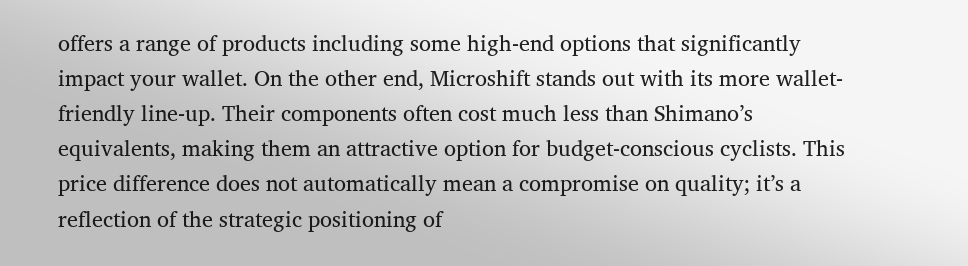offers a range of products including some high-end options that significantly impact your wallet. On the other end, Microshift stands out with its more wallet-friendly line-up. Their components often cost much less than Shimano’s equivalents, making them an attractive option for budget-conscious cyclists. This price difference does not automatically mean a compromise on quality; it’s a reflection of the strategic positioning of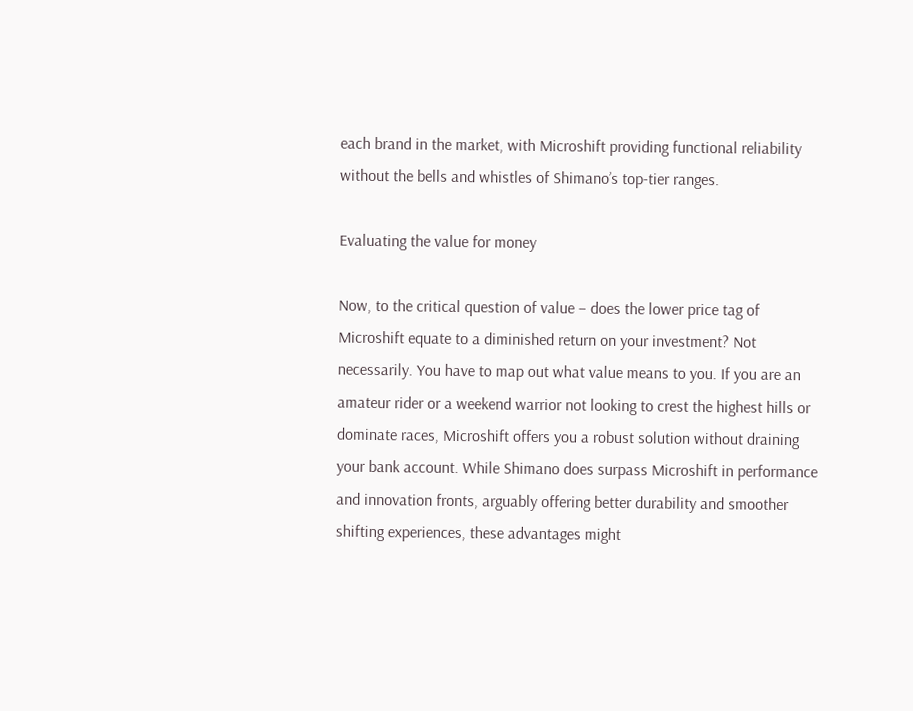each brand in the market, with Microshift providing functional reliability without the bells and whistles of Shimano’s top-tier ranges.

Evaluating the value for money

Now, to the critical question of value – does the lower price tag of Microshift equate to a diminished return on your investment? Not necessarily. You have to map out what value means to you. If you are an amateur rider or a weekend warrior not looking to crest the highest hills or dominate races, Microshift offers you a robust solution without draining your bank account. While Shimano does surpass Microshift in performance and innovation fronts, arguably offering better durability and smoother shifting experiences, these advantages might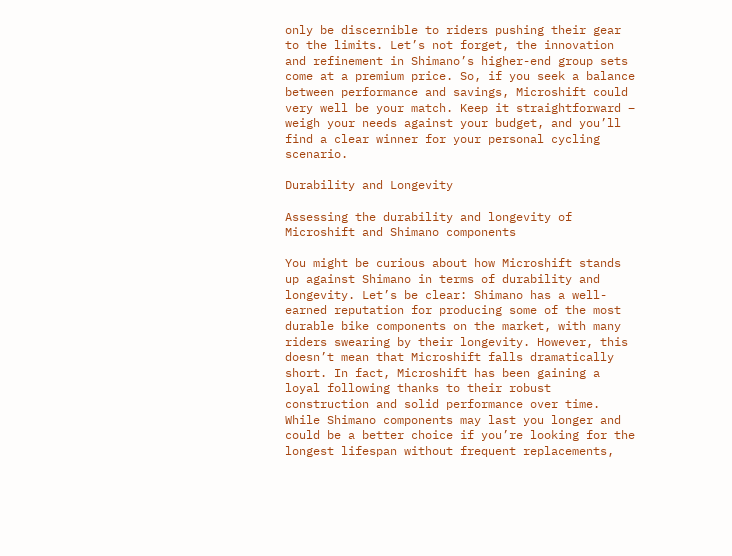only be discernible to riders pushing their gear to the limits. Let’s not forget, the innovation and refinement in Shimano’s higher-end group sets come at a premium price. So, if you seek a balance between performance and savings, Microshift could very well be your match. Keep it straightforward – weigh your needs against your budget, and you’ll find a clear winner for your personal cycling scenario.

Durability and Longevity

Assessing the durability and longevity of Microshift and Shimano components

You might be curious about how Microshift stands up against Shimano in terms of durability and longevity. Let’s be clear: Shimano has a well-earned reputation for producing some of the most durable bike components on the market, with many riders swearing by their longevity. However, this doesn’t mean that Microshift falls dramatically short. In fact, Microshift has been gaining a loyal following thanks to their robust construction and solid performance over time. While Shimano components may last you longer and could be a better choice if you’re looking for the longest lifespan without frequent replacements,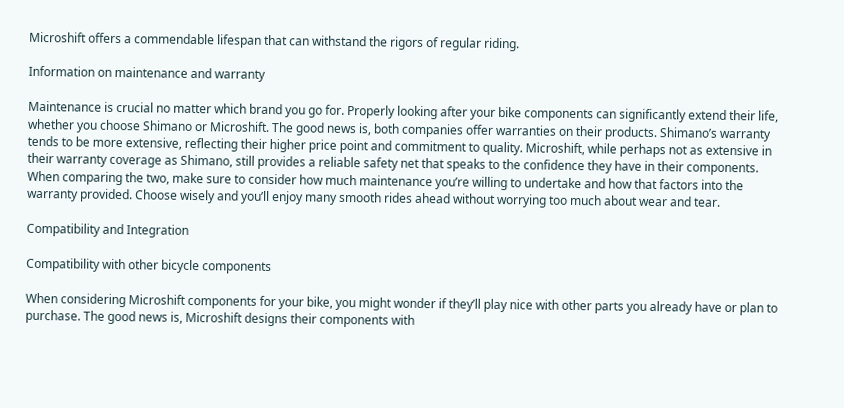Microshift offers a commendable lifespan that can withstand the rigors of regular riding.

Information on maintenance and warranty

Maintenance is crucial no matter which brand you go for. Properly looking after your bike components can significantly extend their life, whether you choose Shimano or Microshift. The good news is, both companies offer warranties on their products. Shimano’s warranty tends to be more extensive, reflecting their higher price point and commitment to quality. Microshift, while perhaps not as extensive in their warranty coverage as Shimano, still provides a reliable safety net that speaks to the confidence they have in their components. When comparing the two, make sure to consider how much maintenance you’re willing to undertake and how that factors into the warranty provided. Choose wisely and you’ll enjoy many smooth rides ahead without worrying too much about wear and tear.

Compatibility and Integration

Compatibility with other bicycle components

When considering Microshift components for your bike, you might wonder if they’ll play nice with other parts you already have or plan to purchase. The good news is, Microshift designs their components with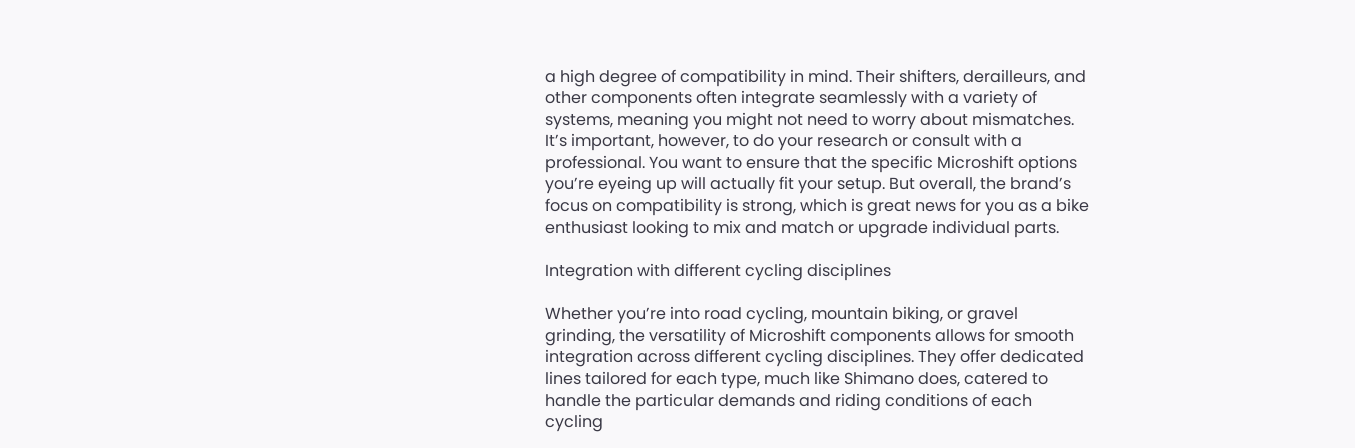a high degree of compatibility in mind. Their shifters, derailleurs, and other components often integrate seamlessly with a variety of systems, meaning you might not need to worry about mismatches. It’s important, however, to do your research or consult with a professional. You want to ensure that the specific Microshift options you’re eyeing up will actually fit your setup. But overall, the brand’s focus on compatibility is strong, which is great news for you as a bike enthusiast looking to mix and match or upgrade individual parts.

Integration with different cycling disciplines

Whether you’re into road cycling, mountain biking, or gravel grinding, the versatility of Microshift components allows for smooth integration across different cycling disciplines. They offer dedicated lines tailored for each type, much like Shimano does, catered to handle the particular demands and riding conditions of each cycling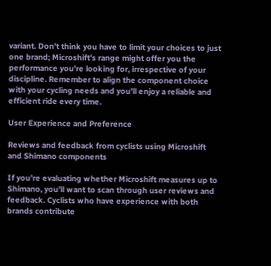variant. Don’t think you have to limit your choices to just one brand; Microshift’s range might offer you the performance you’re looking for, irrespective of your discipline. Remember to align the component choice with your cycling needs and you’ll enjoy a reliable and efficient ride every time.

User Experience and Preference

Reviews and feedback from cyclists using Microshift and Shimano components

If you’re evaluating whether Microshift measures up to Shimano, you’ll want to scan through user reviews and feedback. Cyclists who have experience with both brands contribute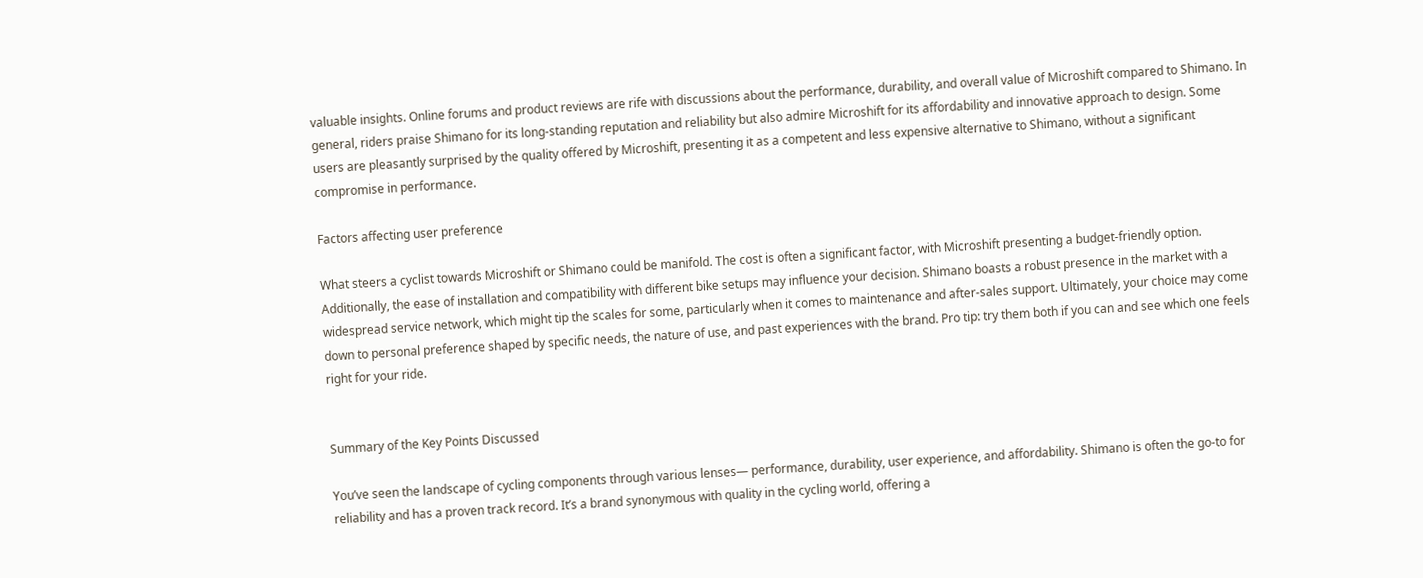valuable insights. Online forums and product reviews are rife with discussions about the performance, durability, and overall value of Microshift compared to Shimano. In general, riders praise Shimano for its long-standing reputation and reliability but also admire Microshift for its affordability and innovative approach to design. Some users are pleasantly surprised by the quality offered by Microshift, presenting it as a competent and less expensive alternative to Shimano, without a significant compromise in performance.

Factors affecting user preference

What steers a cyclist towards Microshift or Shimano could be manifold. The cost is often a significant factor, with Microshift presenting a budget-friendly option. Additionally, the ease of installation and compatibility with different bike setups may influence your decision. Shimano boasts a robust presence in the market with a widespread service network, which might tip the scales for some, particularly when it comes to maintenance and after-sales support. Ultimately, your choice may come down to personal preference shaped by specific needs, the nature of use, and past experiences with the brand. Pro tip: try them both if you can and see which one feels right for your ride.


Summary of the Key Points Discussed

You’ve seen the landscape of cycling components through various lenses— performance, durability, user experience, and affordability. Shimano is often the go-to for reliability and has a proven track record. It’s a brand synonymous with quality in the cycling world, offering a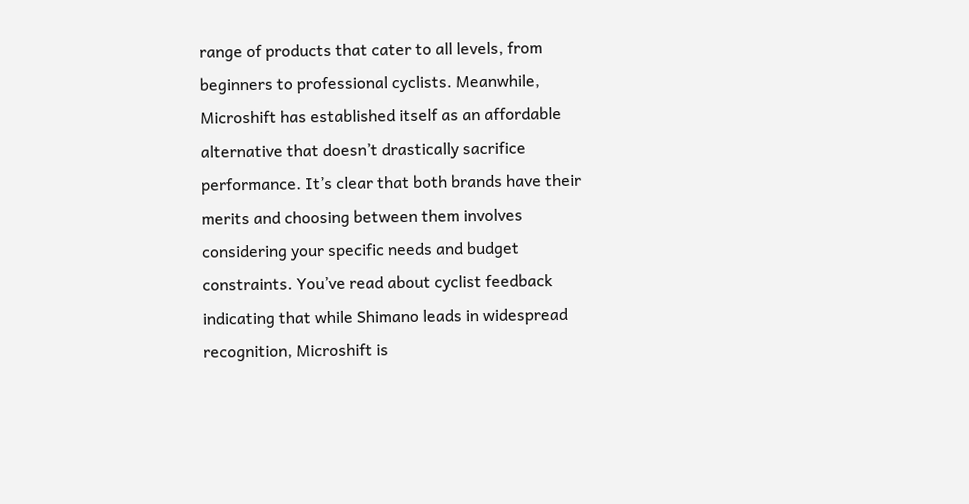range of products that cater to all levels, from beginners to professional cyclists. Meanwhile, Microshift has established itself as an affordable alternative that doesn’t drastically sacrifice performance. It’s clear that both brands have their merits and choosing between them involves considering your specific needs and budget constraints. You’ve read about cyclist feedback indicating that while Shimano leads in widespread recognition, Microshift is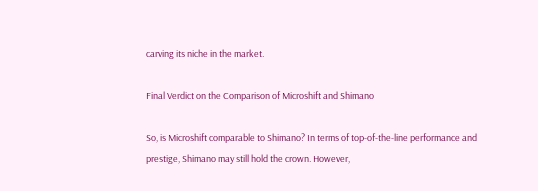carving its niche in the market.

Final Verdict on the Comparison of Microshift and Shimano

So, is Microshift comparable to Shimano? In terms of top-of-the-line performance and prestige, Shimano may still hold the crown. However,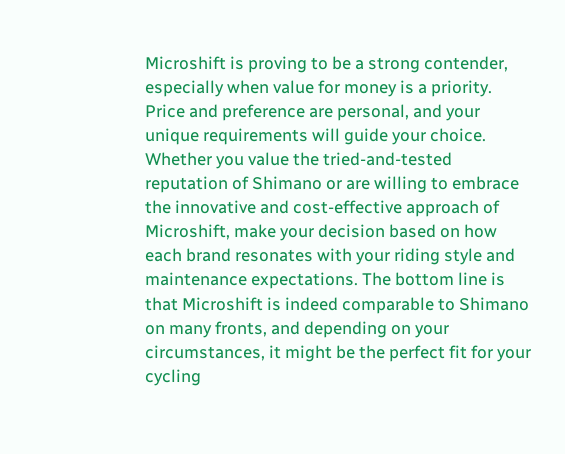Microshift is proving to be a strong contender, especially when value for money is a priority. Price and preference are personal, and your unique requirements will guide your choice. Whether you value the tried-and-tested reputation of Shimano or are willing to embrace the innovative and cost-effective approach of Microshift, make your decision based on how each brand resonates with your riding style and maintenance expectations. The bottom line is that Microshift is indeed comparable to Shimano on many fronts, and depending on your circumstances, it might be the perfect fit for your cycling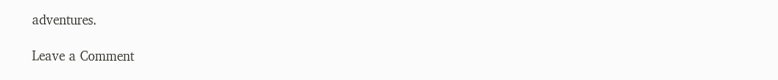adventures.

Leave a Comment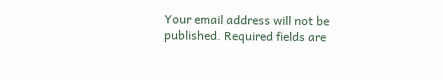Your email address will not be published. Required fields are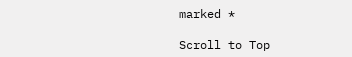marked *

Scroll to Top